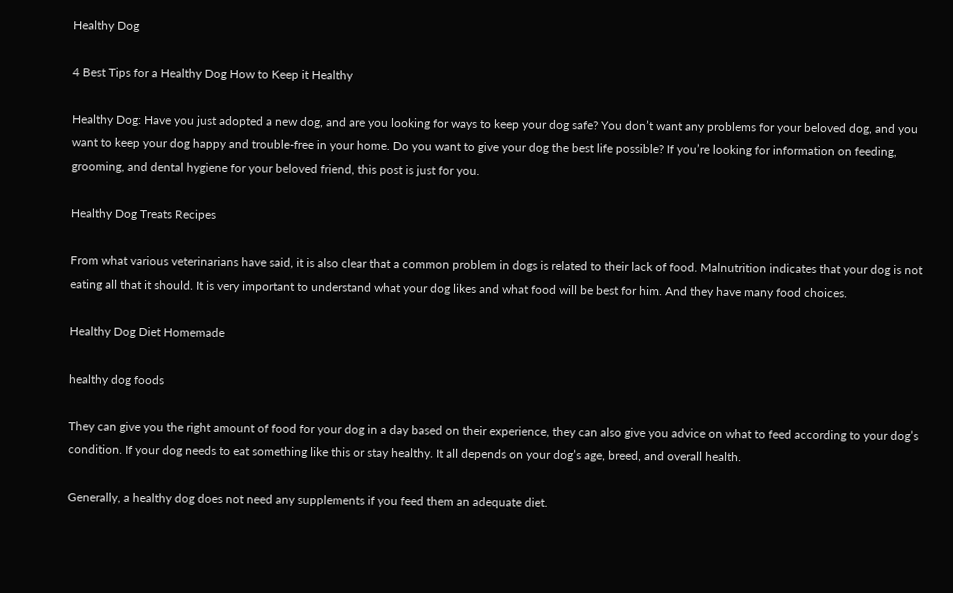Healthy Dog

4 Best Tips for a Healthy Dog How to Keep it Healthy

Healthy Dog: Have you just adopted a new dog, and are you looking for ways to keep your dog safe? You don’t want any problems for your beloved dog, and you want to keep your dog happy and trouble-free in your home. Do you want to give your dog the best life possible? If you’re looking for information on feeding, grooming, and dental hygiene for your beloved friend, this post is just for you.

Healthy Dog Treats Recipes

From what various veterinarians have said, it is also clear that a common problem in dogs is related to their lack of food. Malnutrition indicates that your dog is not eating all that it should. It is very important to understand what your dog likes and what food will be best for him. And they have many food choices.

Healthy Dog Diet Homemade

healthy dog foods

They can give you the right amount of food for your dog in a day based on their experience, they can also give you advice on what to feed according to your dog’s condition. If your dog needs to eat something like this or stay healthy. It all depends on your dog’s age, breed, and overall health.

Generally, a healthy dog does not need any supplements if you feed them an adequate diet.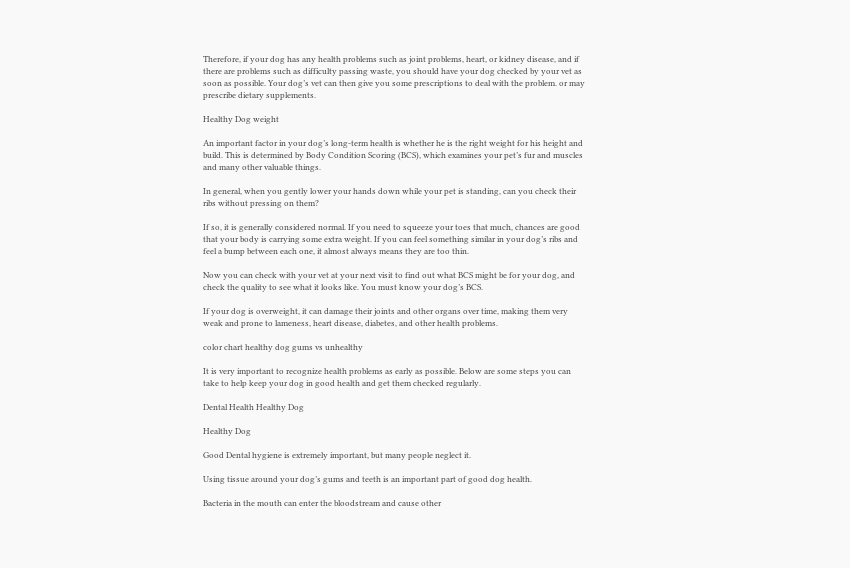Therefore, if your dog has any health problems such as joint problems, heart, or kidney disease, and if there are problems such as difficulty passing waste, you should have your dog checked by your vet as soon as possible. Your dog’s vet can then give you some prescriptions to deal with the problem. or may prescribe dietary supplements.

Healthy Dog weight

An important factor in your dog’s long-term health is whether he is the right weight for his height and build. This is determined by Body Condition Scoring (BCS), which examines your pet’s fur and muscles and many other valuable things.

In general, when you gently lower your hands down while your pet is standing, can you check their ribs without pressing on them?

If so, it is generally considered normal. If you need to squeeze your toes that much, chances are good that your body is carrying some extra weight. If you can feel something similar in your dog’s ribs and feel a bump between each one, it almost always means they are too thin.

Now you can check with your vet at your next visit to find out what BCS might be for your dog, and check the quality to see what it looks like. You must know your dog’s BCS.

If your dog is overweight, it can damage their joints and other organs over time, making them very weak and prone to lameness, heart disease, diabetes, and other health problems.

color chart healthy dog gums vs unhealthy

It is very important to recognize health problems as early as possible. Below are some steps you can take to help keep your dog in good health and get them checked regularly.

Dental Health Healthy Dog

Healthy Dog

Good Dental hygiene is extremely important, but many people neglect it.

Using tissue around your dog’s gums and teeth is an important part of good dog health.

Bacteria in the mouth can enter the bloodstream and cause other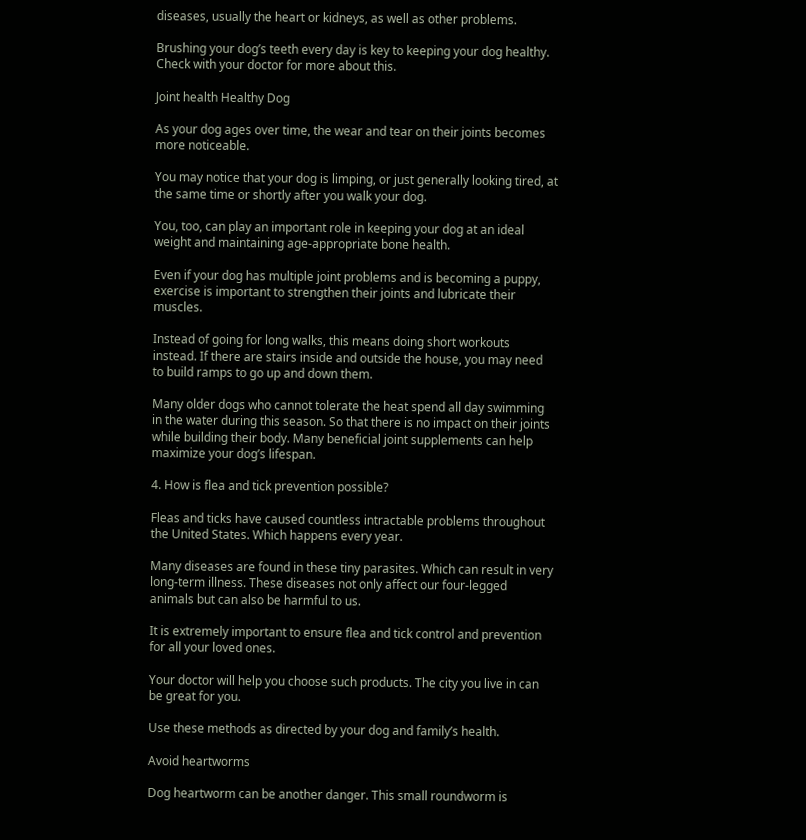diseases, usually the heart or kidneys, as well as other problems.

Brushing your dog’s teeth every day is key to keeping your dog healthy. Check with your doctor for more about this.

Joint health Healthy Dog

As your dog ages over time, the wear and tear on their joints becomes more noticeable.

You may notice that your dog is limping, or just generally looking tired, at the same time or shortly after you walk your dog.

You, too, can play an important role in keeping your dog at an ideal weight and maintaining age-appropriate bone health.

Even if your dog has multiple joint problems and is becoming a puppy, exercise is important to strengthen their joints and lubricate their muscles.

Instead of going for long walks, this means doing short workouts instead. If there are stairs inside and outside the house, you may need to build ramps to go up and down them.

Many older dogs who cannot tolerate the heat spend all day swimming in the water during this season. So that there is no impact on their joints while building their body. Many beneficial joint supplements can help maximize your dog’s lifespan.

4. How is flea and tick prevention possible?

Fleas and ticks have caused countless intractable problems throughout the United States. Which happens every year.

Many diseases are found in these tiny parasites. Which can result in very long-term illness. These diseases not only affect our four-legged animals but can also be harmful to us.

It is extremely important to ensure flea and tick control and prevention for all your loved ones.

Your doctor will help you choose such products. The city you live in can be great for you.

Use these methods as directed by your dog and family’s health.

Avoid heartworms

Dog heartworm can be another danger. This small roundworm is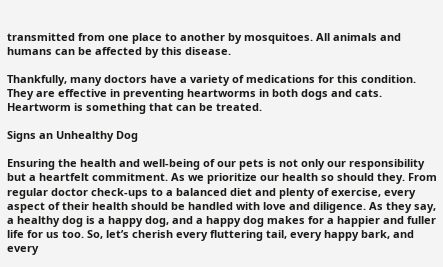transmitted from one place to another by mosquitoes. All animals and humans can be affected by this disease.

Thankfully, many doctors have a variety of medications for this condition. They are effective in preventing heartworms in both dogs and cats. Heartworm is something that can be treated.

Signs an Unhealthy Dog

Ensuring the health and well-being of our pets is not only our responsibility but a heartfelt commitment. As we prioritize our health so should they. From regular doctor check-ups to a balanced diet and plenty of exercise, every aspect of their health should be handled with love and diligence. As they say, a healthy dog is a happy dog, and a happy dog makes for a happier and fuller life for us too. So, let’s cherish every fluttering tail, every happy bark, and every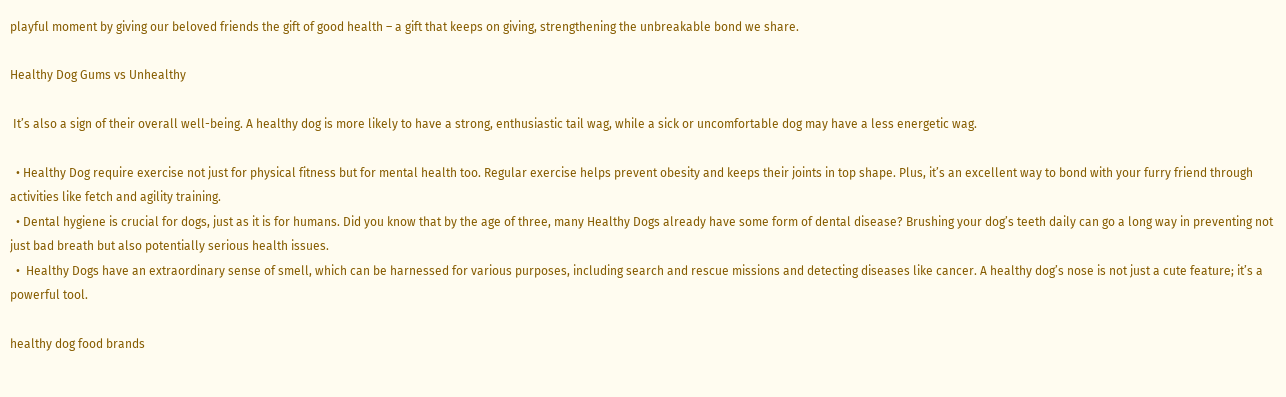playful moment by giving our beloved friends the gift of good health – a gift that keeps on giving, strengthening the unbreakable bond we share.

Healthy Dog Gums vs Unhealthy

 It’s also a sign of their overall well-being. A healthy dog is more likely to have a strong, enthusiastic tail wag, while a sick or uncomfortable dog may have a less energetic wag.

  • Healthy Dog require exercise not just for physical fitness but for mental health too. Regular exercise helps prevent obesity and keeps their joints in top shape. Plus, it’s an excellent way to bond with your furry friend through activities like fetch and agility training.
  • Dental hygiene is crucial for dogs, just as it is for humans. Did you know that by the age of three, many Healthy Dogs already have some form of dental disease? Brushing your dog’s teeth daily can go a long way in preventing not just bad breath but also potentially serious health issues.
  •  Healthy Dogs have an extraordinary sense of smell, which can be harnessed for various purposes, including search and rescue missions and detecting diseases like cancer. A healthy dog’s nose is not just a cute feature; it’s a powerful tool.

healthy dog food brands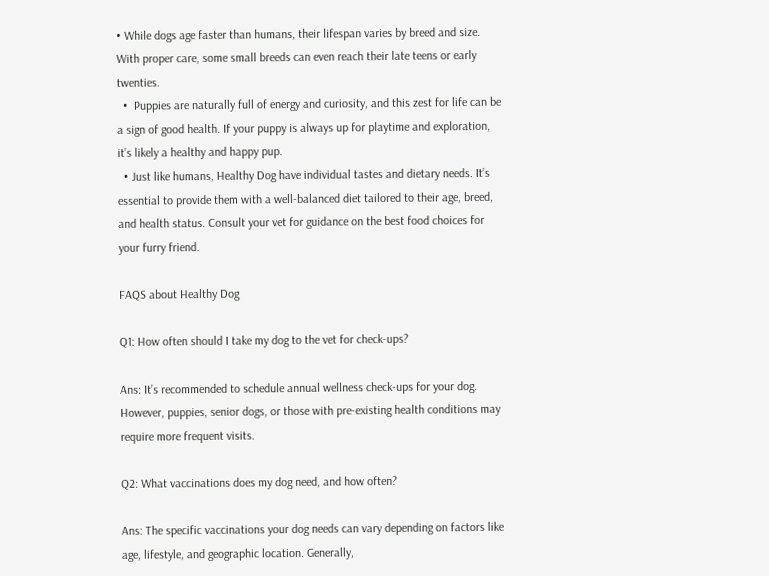• While dogs age faster than humans, their lifespan varies by breed and size. With proper care, some small breeds can even reach their late teens or early twenties.
  •  Puppies are naturally full of energy and curiosity, and this zest for life can be a sign of good health. If your puppy is always up for playtime and exploration, it’s likely a healthy and happy pup.
  • Just like humans, Healthy Dog have individual tastes and dietary needs. It’s essential to provide them with a well-balanced diet tailored to their age, breed, and health status. Consult your vet for guidance on the best food choices for your furry friend.

FAQS about Healthy Dog

Q1: How often should I take my dog to the vet for check-ups?

Ans: It’s recommended to schedule annual wellness check-ups for your dog. However, puppies, senior dogs, or those with pre-existing health conditions may require more frequent visits.

Q2: What vaccinations does my dog need, and how often?

Ans: The specific vaccinations your dog needs can vary depending on factors like age, lifestyle, and geographic location. Generally,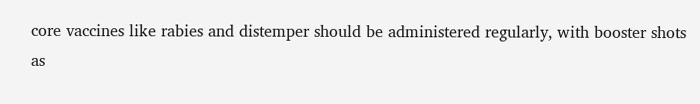core vaccines like rabies and distemper should be administered regularly, with booster shots as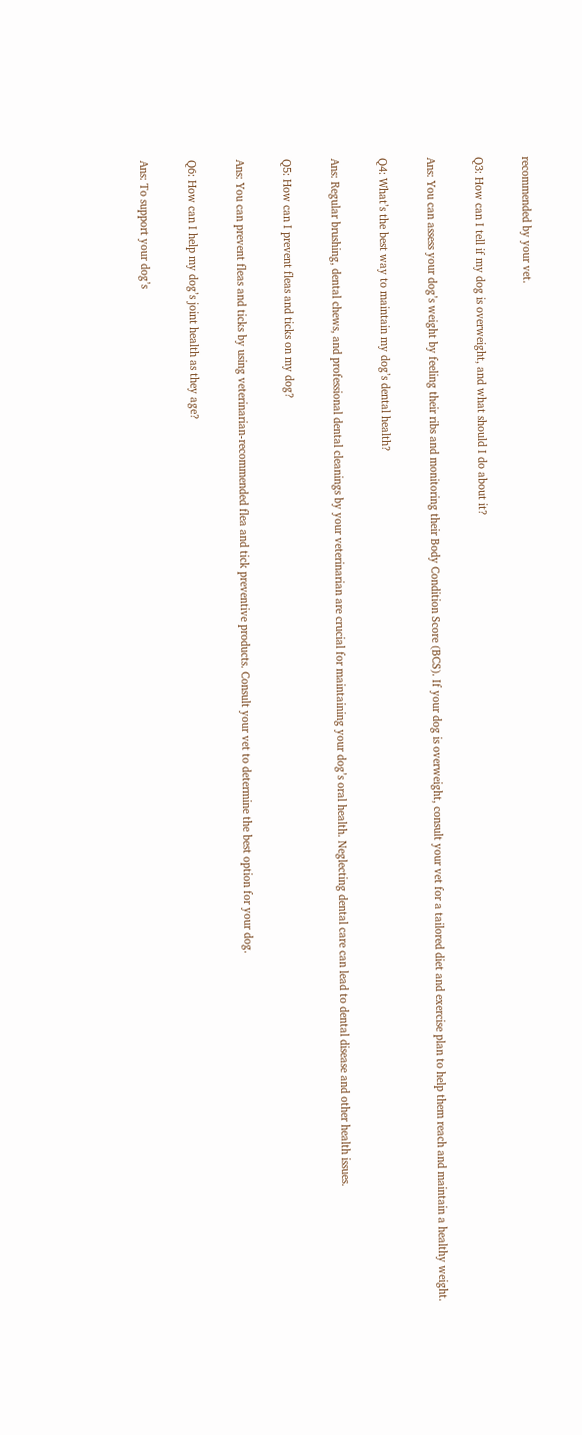recommended by your vet.

Q3: How can I tell if my dog is overweight, and what should I do about it?

Ans: You can assess your dog’s weight by feeling their ribs and monitoring their Body Condition Score (BCS). If your dog is overweight, consult your vet for a tailored diet and exercise plan to help them reach and maintain a healthy weight.

Q4: What’s the best way to maintain my dog’s dental health?

Ans: Regular brushing, dental chews, and professional dental cleanings by your veterinarian are crucial for maintaining your dog’s oral health. Neglecting dental care can lead to dental disease and other health issues.

Q5: How can I prevent fleas and ticks on my dog?

Ans: You can prevent fleas and ticks by using veterinarian-recommended flea and tick preventive products. Consult your vet to determine the best option for your dog.

Q6: How can I help my dog’s joint health as they age?

Ans: To support your dog’s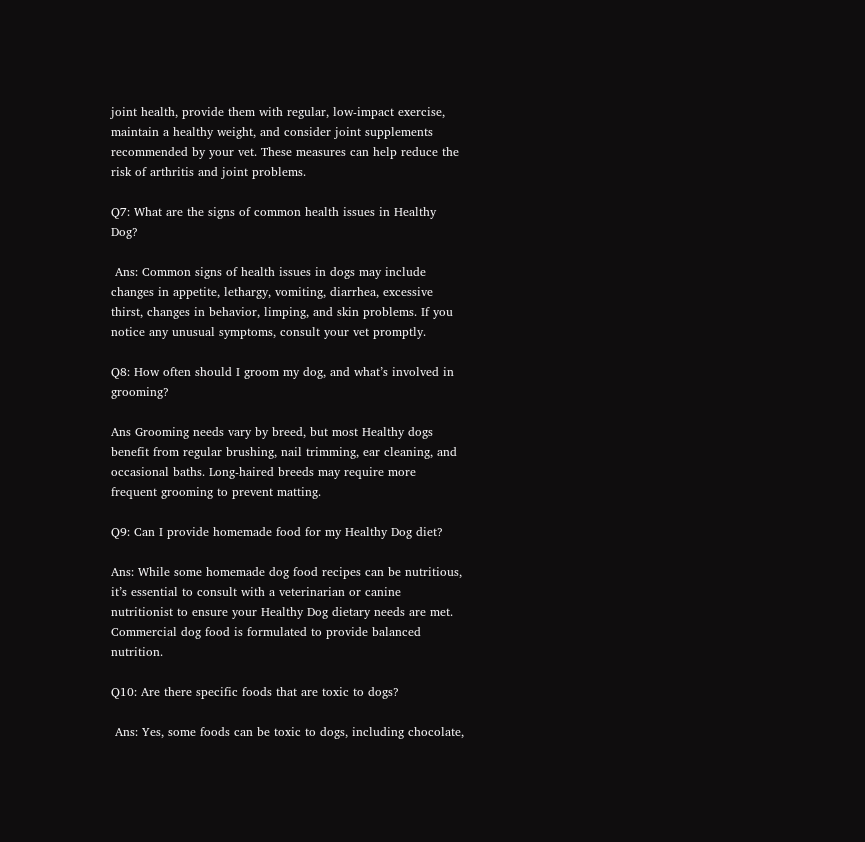joint health, provide them with regular, low-impact exercise, maintain a healthy weight, and consider joint supplements recommended by your vet. These measures can help reduce the risk of arthritis and joint problems.

Q7: What are the signs of common health issues in Healthy Dog?

 Ans: Common signs of health issues in dogs may include changes in appetite, lethargy, vomiting, diarrhea, excessive thirst, changes in behavior, limping, and skin problems. If you notice any unusual symptoms, consult your vet promptly.

Q8: How often should I groom my dog, and what’s involved in grooming?

Ans Grooming needs vary by breed, but most Healthy dogs benefit from regular brushing, nail trimming, ear cleaning, and occasional baths. Long-haired breeds may require more frequent grooming to prevent matting.

Q9: Can I provide homemade food for my Healthy Dog diet?

Ans: While some homemade dog food recipes can be nutritious, it’s essential to consult with a veterinarian or canine nutritionist to ensure your Healthy Dog dietary needs are met. Commercial dog food is formulated to provide balanced nutrition.

Q10: Are there specific foods that are toxic to dogs?

 Ans: Yes, some foods can be toxic to dogs, including chocolate,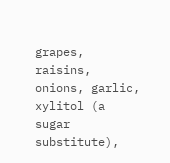grapes, raisins, onions, garlic, xylitol (a sugar substitute),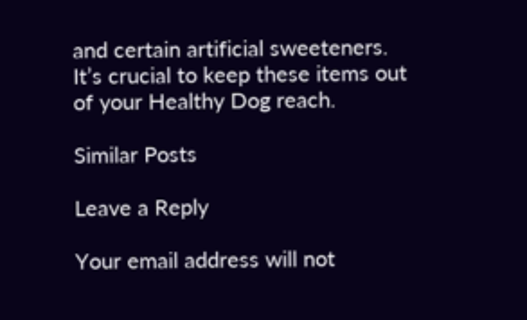and certain artificial sweeteners. It’s crucial to keep these items out of your Healthy Dog reach.

Similar Posts

Leave a Reply

Your email address will not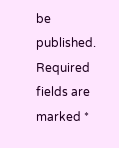be published. Required fields are marked *